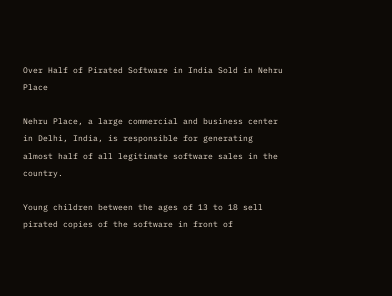Over Half of Pirated Software in India Sold in Nehru Place

Nehru Place, a large commercial and business center in Delhi, India, is responsible for generating almost half of all legitimate software sales in the country.

Young children between the ages of 13 to 18 sell pirated copies of the software in front of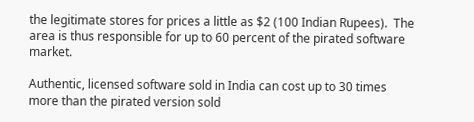the legitimate stores for prices a little as $2 (100 Indian Rupees).  The area is thus responsible for up to 60 percent of the pirated software market.

Authentic, licensed software sold in India can cost up to 30 times more than the pirated version sold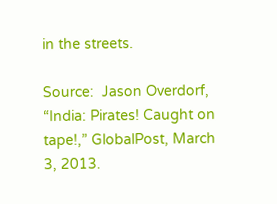in the streets.

Source:  Jason Overdorf, “India: Pirates! Caught on tape!,” GlobalPost, March 3, 2013.